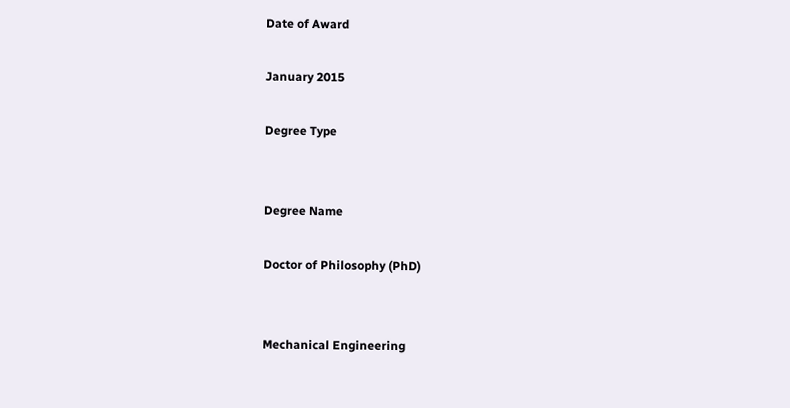Date of Award

January 2015

Degree Type


Degree Name

Doctor of Philosophy (PhD)


Mechanical Engineering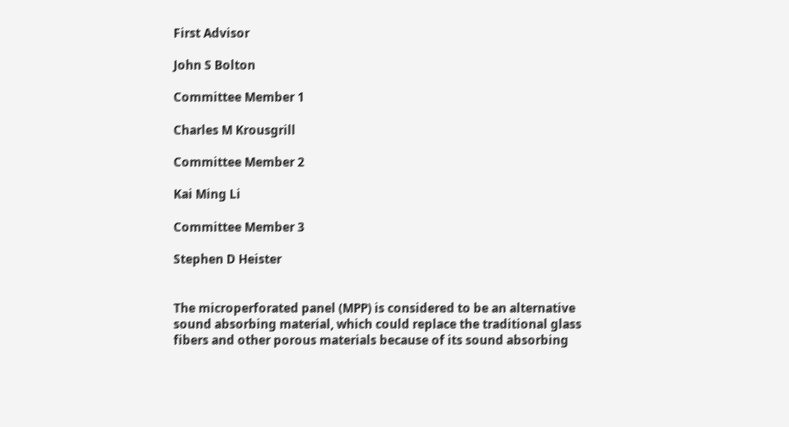First Advisor

John S Bolton

Committee Member 1

Charles M Krousgrill

Committee Member 2

Kai Ming Li

Committee Member 3

Stephen D Heister


The microperforated panel (MPP) is considered to be an alternative sound absorbing material, which could replace the traditional glass fibers and other porous materials because of its sound absorbing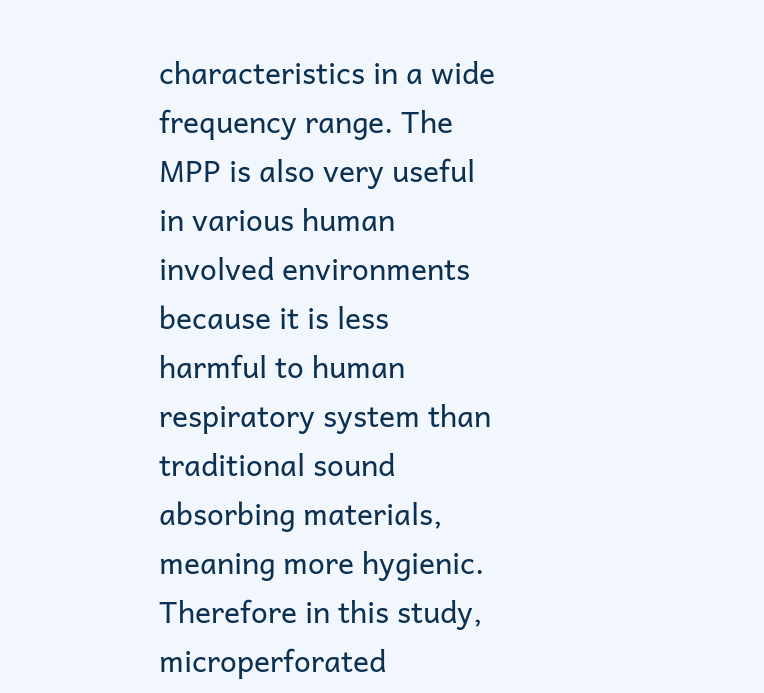characteristics in a wide frequency range. The MPP is also very useful in various human involved environments because it is less harmful to human respiratory system than traditional sound absorbing materials, meaning more hygienic. Therefore in this study, microperforated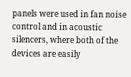panels were used in fan noise control and in acoustic silencers, where both of the devices are easily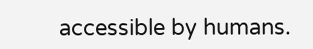accessible by humans.